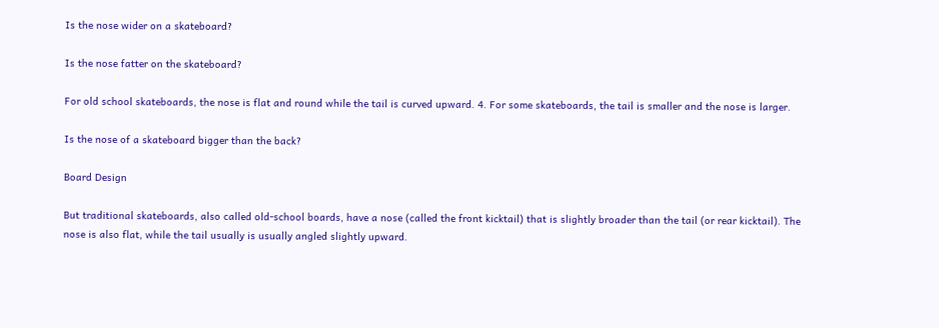Is the nose wider on a skateboard?

Is the nose fatter on the skateboard?

For old school skateboards, the nose is flat and round while the tail is curved upward. 4. For some skateboards, the tail is smaller and the nose is larger.

Is the nose of a skateboard bigger than the back?

Board Design

But traditional skateboards, also called old-school boards, have a nose (called the front kicktail) that is slightly broader than the tail (or rear kicktail). The nose is also flat, while the tail usually is usually angled slightly upward.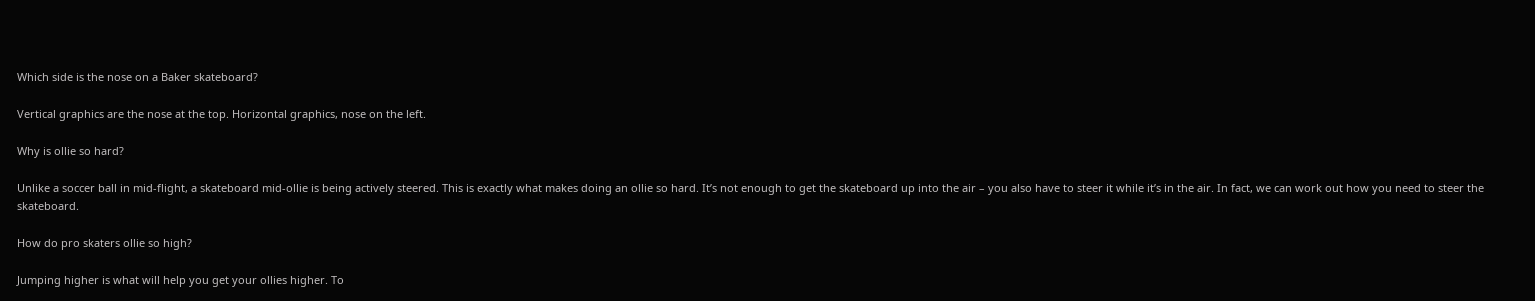Which side is the nose on a Baker skateboard?

Vertical graphics are the nose at the top. Horizontal graphics, nose on the left.

Why is ollie so hard?

Unlike a soccer ball in mid-flight, a skateboard mid-ollie is being actively steered. This is exactly what makes doing an ollie so hard. It’s not enough to get the skateboard up into the air – you also have to steer it while it’s in the air. In fact, we can work out how you need to steer the skateboard.

How do pro skaters ollie so high?

Jumping higher is what will help you get your ollies higher. To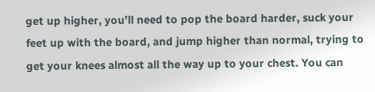get up higher, you’ll need to pop the board harder, suck your feet up with the board, and jump higher than normal, trying to get your knees almost all the way up to your chest. You can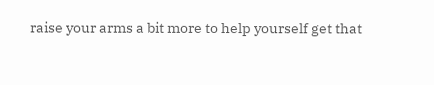raise your arms a bit more to help yourself get that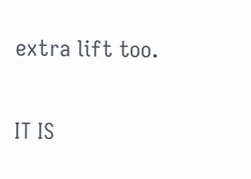extra lift too.

IT IS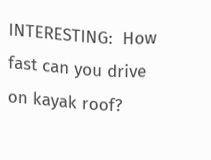INTERESTING:  How fast can you drive on kayak roof?